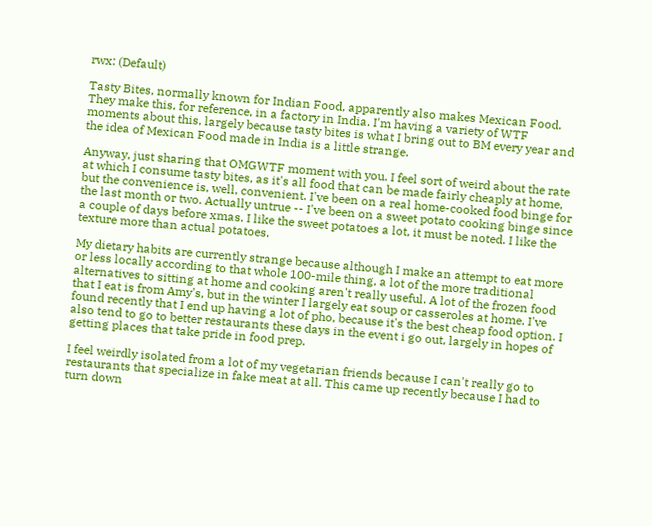rwx: (Default)

Tasty Bites, normally known for Indian Food, apparently also makes Mexican Food. They make this, for reference, in a factory in India. I'm having a variety of WTF moments about this, largely because tasty bites is what I bring out to BM every year and the idea of Mexican Food made in India is a little strange.

Anyway, just sharing that OMGWTF moment with you. I feel sort of weird about the rate at which I consume tasty bites, as it's all food that can be made fairly cheaply at home, but the convenience is, well, convenient. I've been on a real home-cooked food binge for the last month or two. Actually untrue -- I've been on a sweet potato cooking binge since a couple of days before xmas. I like the sweet potatoes a lot, it must be noted. I like the texture more than actual potatoes.

My dietary habits are currently strange because although I make an attempt to eat more or less locally according to that whole 100-mile thing, a lot of the more traditional alternatives to sitting at home and cooking aren't really useful. A lot of the frozen food that I eat is from Amy's, but in the winter I largely eat soup or casseroles at home. I've found recently that I end up having a lot of pho, because it's the best cheap food option. I also tend to go to better restaurants these days in the event i go out, largely in hopes of getting places that take pride in food prep.

I feel weirdly isolated from a lot of my vegetarian friends because I can't really go to restaurants that specialize in fake meat at all. This came up recently because I had to turn down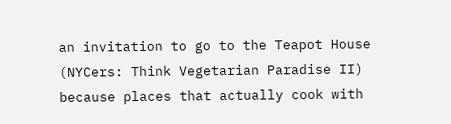an invitation to go to the Teapot House (NYCers: Think Vegetarian Paradise II) because places that actually cook with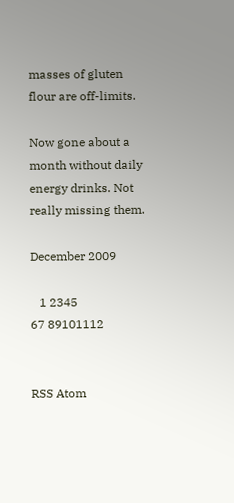masses of gluten flour are off-limits.

Now gone about a month without daily energy drinks. Not really missing them.

December 2009

   1 2345
67 89101112


RSS Atom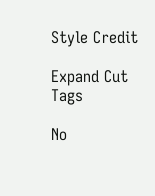Style Credit

Expand Cut Tags

No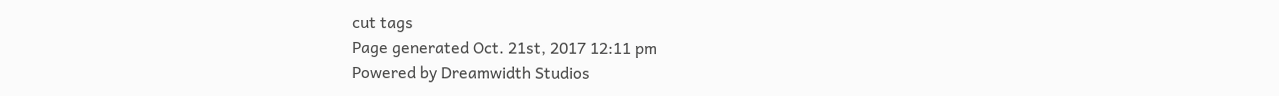cut tags
Page generated Oct. 21st, 2017 12:11 pm
Powered by Dreamwidth Studios